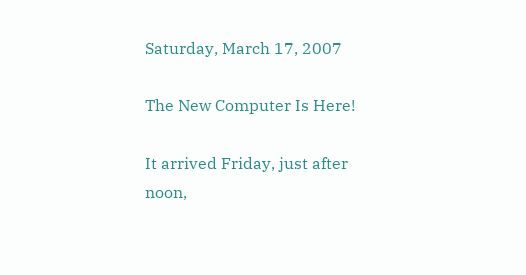Saturday, March 17, 2007

The New Computer Is Here!

It arrived Friday, just after noon,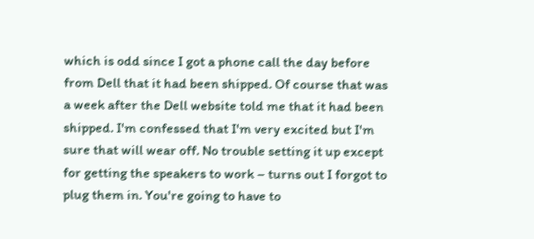which is odd since I got a phone call the day before from Dell that it had been shipped. Of course that was a week after the Dell website told me that it had been shipped. I'm confessed that I'm very excited but I'm sure that will wear off. No trouble setting it up except for getting the speakers to work – turns out I forgot to plug them in. You're going to have to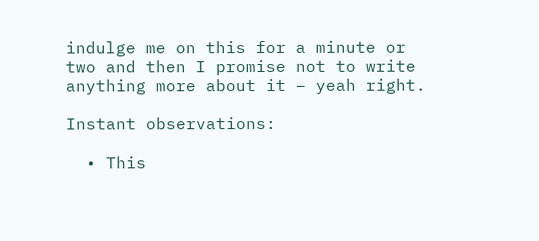indulge me on this for a minute or two and then I promise not to write anything more about it – yeah right.

Instant observations:

  • This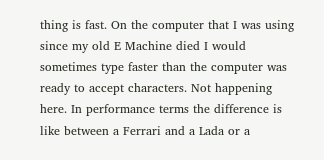thing is fast. On the computer that I was using since my old E Machine died I would sometimes type faster than the computer was ready to accept characters. Not happening here. In performance terms the difference is like between a Ferrari and a Lada or a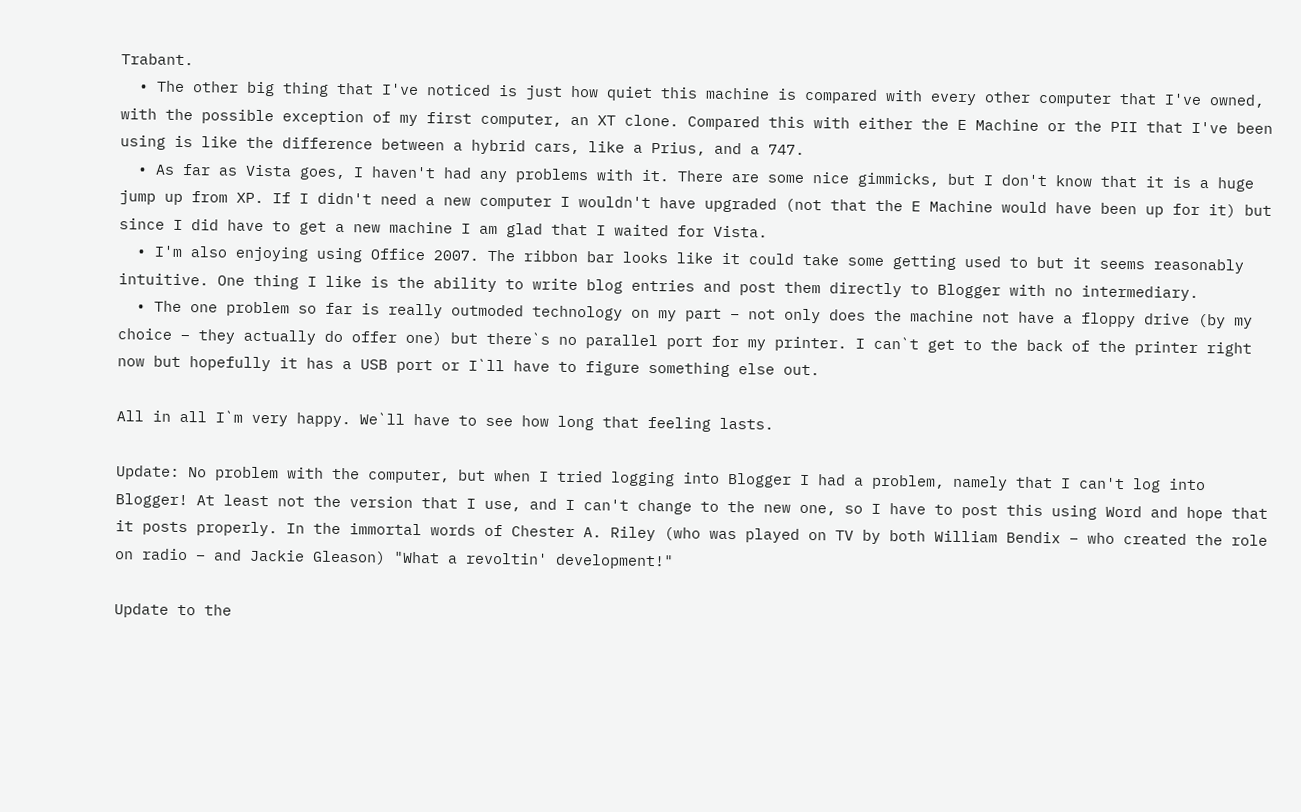Trabant.
  • The other big thing that I've noticed is just how quiet this machine is compared with every other computer that I've owned, with the possible exception of my first computer, an XT clone. Compared this with either the E Machine or the PII that I've been using is like the difference between a hybrid cars, like a Prius, and a 747.
  • As far as Vista goes, I haven't had any problems with it. There are some nice gimmicks, but I don't know that it is a huge jump up from XP. If I didn't need a new computer I wouldn't have upgraded (not that the E Machine would have been up for it) but since I did have to get a new machine I am glad that I waited for Vista.
  • I'm also enjoying using Office 2007. The ribbon bar looks like it could take some getting used to but it seems reasonably intuitive. One thing I like is the ability to write blog entries and post them directly to Blogger with no intermediary.
  • The one problem so far is really outmoded technology on my part – not only does the machine not have a floppy drive (by my choice – they actually do offer one) but there`s no parallel port for my printer. I can`t get to the back of the printer right now but hopefully it has a USB port or I`ll have to figure something else out.

All in all I`m very happy. We`ll have to see how long that feeling lasts.

Update: No problem with the computer, but when I tried logging into Blogger I had a problem, namely that I can't log into Blogger! At least not the version that I use, and I can't change to the new one, so I have to post this using Word and hope that it posts properly. In the immortal words of Chester A. Riley (who was played on TV by both William Bendix – who created the role on radio – and Jackie Gleason) "What a revoltin' development!"

Update to the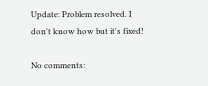Update: Problem resolved. I don't know how but it's fixed!

No comments: